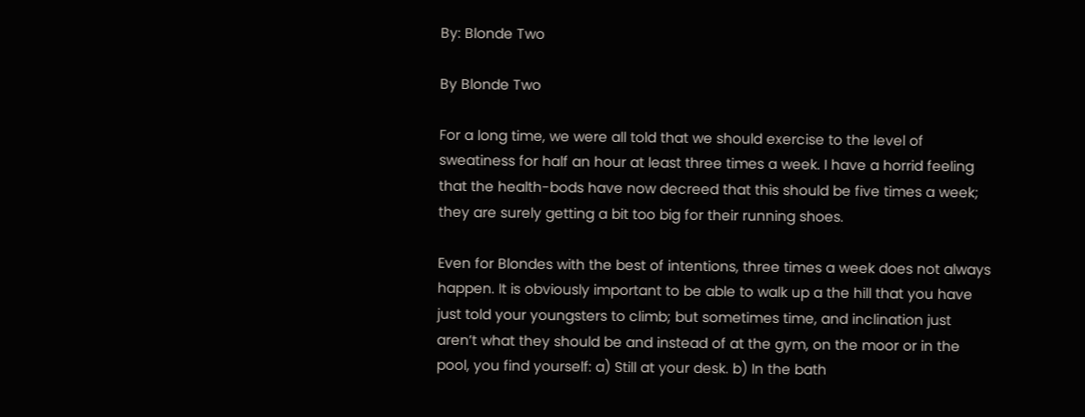By: Blonde Two

By Blonde Two

For a long time, we were all told that we should exercise to the level of sweatiness for half an hour at least three times a week. I have a horrid feeling that the health-bods have now decreed that this should be five times a week; they are surely getting a bit too big for their running shoes.

Even for Blondes with the best of intentions, three times a week does not always happen. It is obviously important to be able to walk up a the hill that you have just told your youngsters to climb; but sometimes time, and inclination just aren’t what they should be and instead of at the gym, on the moor or in the pool, you find yourself: a) Still at your desk. b) In the bath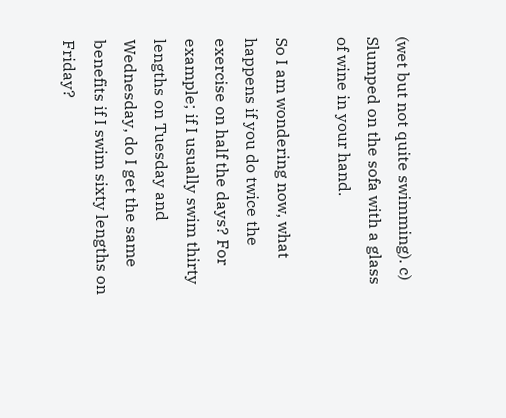(wet but not quite swimming). c) Slumped on the sofa with a glass of wine in your hand.

So I am wondering now, what happens if you do twice the exercise on half the days? For example; if I usually swim thirty lengths on Tuesday and Wednesday, do I get the same benefits if I swim sixty lengths on Friday?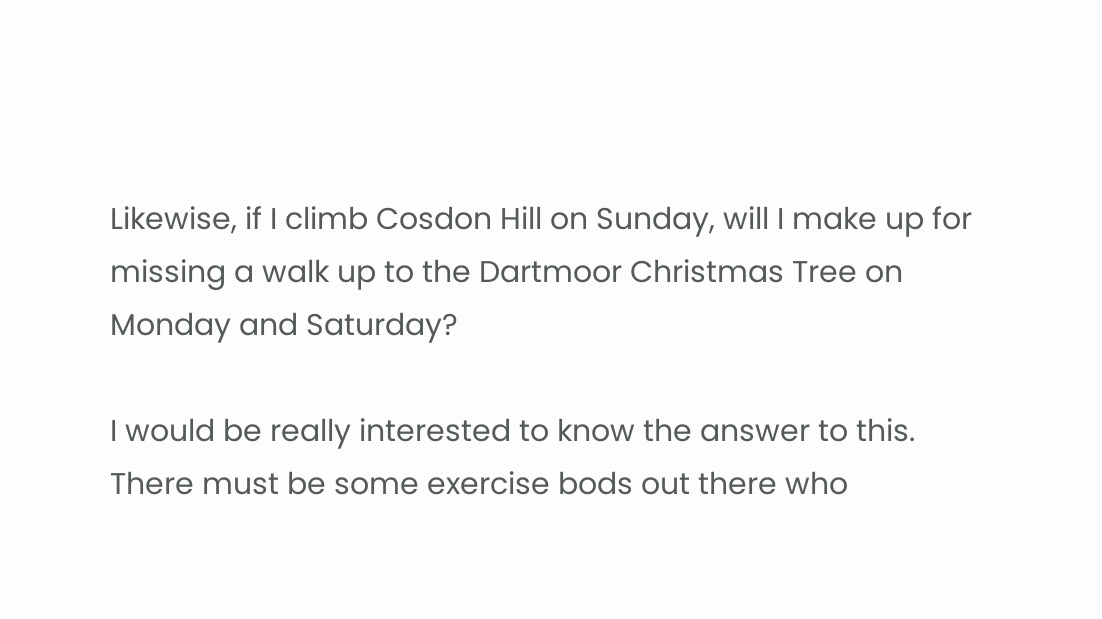Likewise, if I climb Cosdon Hill on Sunday, will I make up for missing a walk up to the Dartmoor Christmas Tree on Monday and Saturday?

I would be really interested to know the answer to this. There must be some exercise bods out there who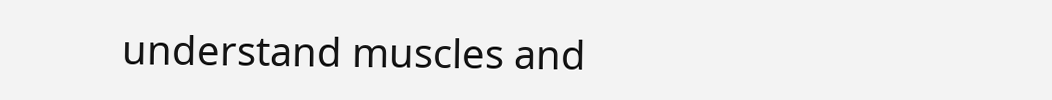understand muscles and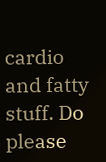cardio and fatty stuff. Do please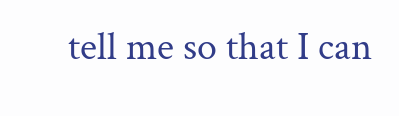tell me so that I can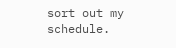sort out my schedule.